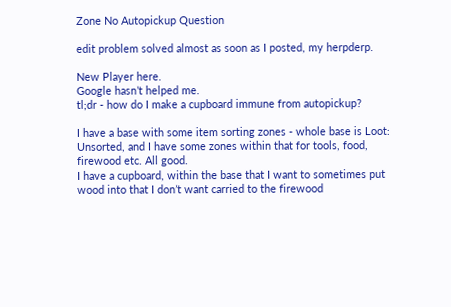Zone No Autopickup Question

edit problem solved almost as soon as I posted, my herpderp.

New Player here.
Google hasn’t helped me.
tl;dr - how do I make a cupboard immune from autopickup?

I have a base with some item sorting zones - whole base is Loot: Unsorted, and I have some zones within that for tools, food, firewood etc. All good.
I have a cupboard, within the base that I want to sometimes put wood into that I don’t want carried to the firewood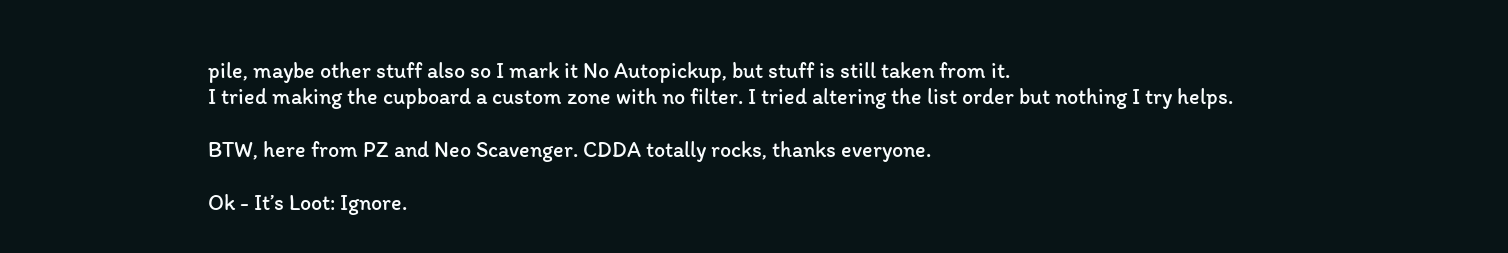pile, maybe other stuff also so I mark it No Autopickup, but stuff is still taken from it.
I tried making the cupboard a custom zone with no filter. I tried altering the list order but nothing I try helps.

BTW, here from PZ and Neo Scavenger. CDDA totally rocks, thanks everyone.

Ok - It’s Loot: Ignore.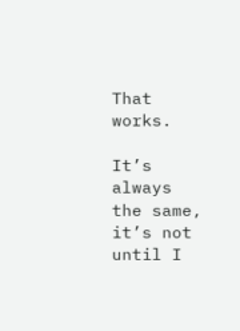That works.

It’s always the same, it’s not until I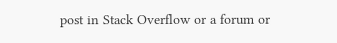post in Stack Overflow or a forum or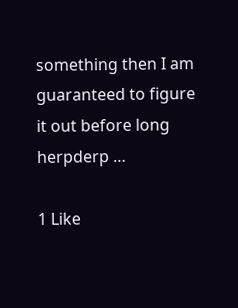something then I am guaranteed to figure it out before long herpderp …

1 Like